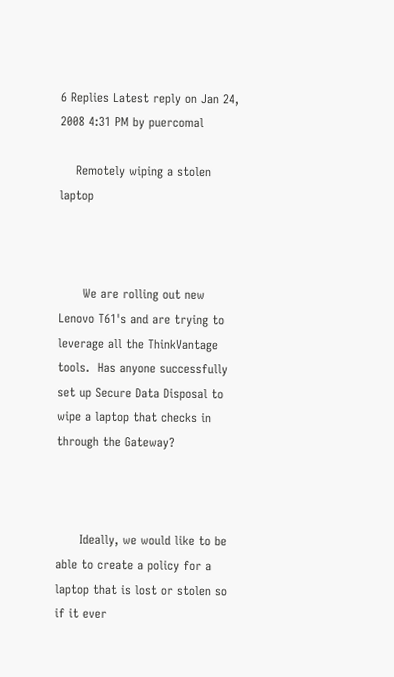6 Replies Latest reply on Jan 24, 2008 4:31 PM by puercomal

    Remotely wiping a stolen laptop



      We are rolling out new Lenovo T61's and are trying to leverage all the ThinkVantage tools.  Has anyone successfully set up Secure Data Disposal to wipe a laptop that checks in through the Gateway?



      Ideally, we would like to be able to create a policy for a laptop that is lost or stolen so if it ever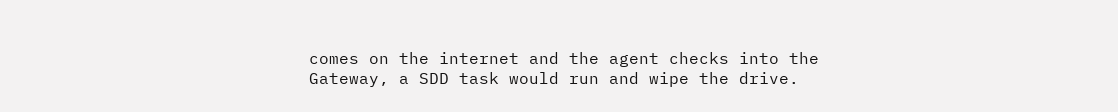comes on the internet and the agent checks into the Gateway, a SDD task would run and wipe the drive.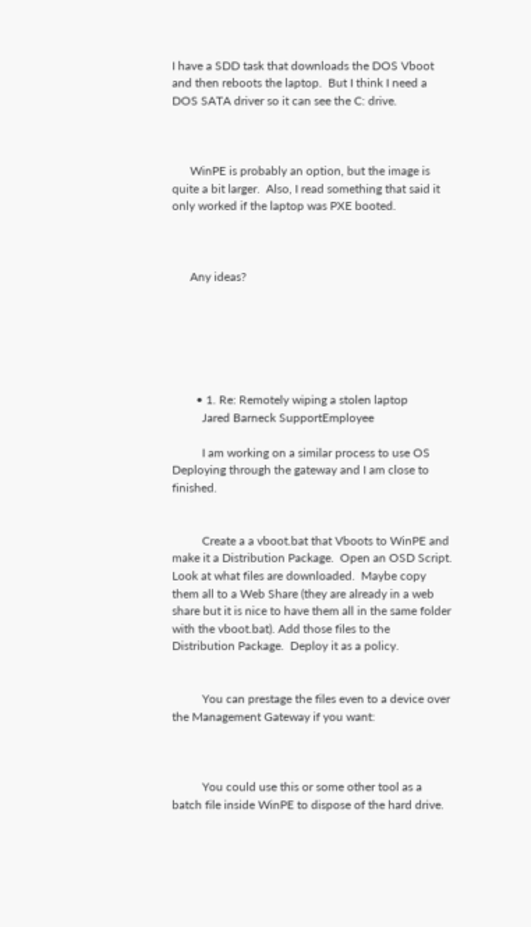I have a SDD task that downloads the DOS Vboot and then reboots the laptop.  But I think I need a DOS SATA driver so it can see the C: drive.



      WinPE is probably an option, but the image is quite a bit larger.  Also, I read something that said it only worked if the laptop was PXE booted.



      Any ideas?






        • 1. Re: Remotely wiping a stolen laptop
          Jared Barneck SupportEmployee

          I am working on a similar process to use OS Deploying through the gateway and I am close to finished.


          Create a a vboot.bat that Vboots to WinPE and make it a Distribution Package.  Open an OSD Script. Look at what files are downloaded.  Maybe copy them all to a Web Share (they are already in a web share but it is nice to have them all in the same folder with the vboot.bat). Add those files to the Distribution Package.  Deploy it as a policy.


          You can prestage the files even to a device over the Management Gateway if you want:



          You could use this or some other tool as a batch file inside WinPE to dispose of the hard drive.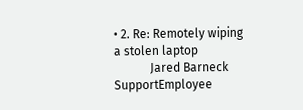• 2. Re: Remotely wiping a stolen laptop
            Jared Barneck SupportEmployee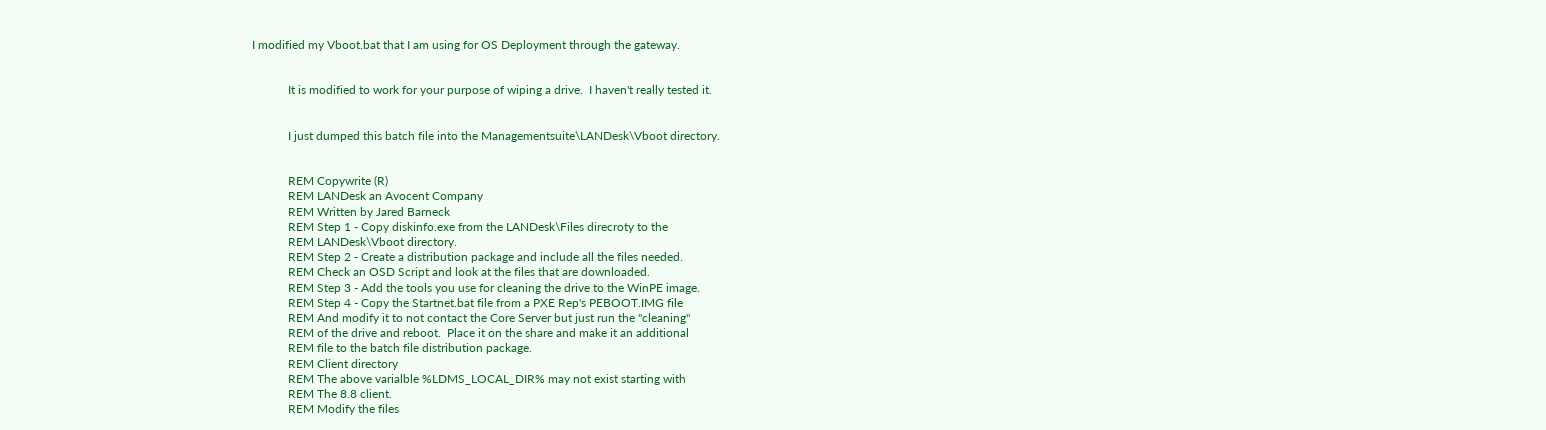I modified my Vboot.bat that I am using for OS Deployment through the gateway.


            It is modified to work for your purpose of wiping a drive.  I haven't really tested it.


            I just dumped this batch file into the Managementsuite\LANDesk\Vboot directory.


            REM Copywrite (R)
            REM LANDesk an Avocent Company
            REM Written by Jared Barneck
            REM Step 1 - Copy diskinfo.exe from the LANDesk\Files direcroty to the
            REM LANDesk\Vboot directory.
            REM Step 2 - Create a distribution package and include all the files needed.
            REM Check an OSD Script and look at the files that are downloaded.
            REM Step 3 - Add the tools you use for cleaning the drive to the WinPE image.
            REM Step 4 - Copy the Startnet.bat file from a PXE Rep's PEBOOT.IMG file
            REM And modify it to not contact the Core Server but just run the "cleaning"
            REM of the drive and reboot.  Place it on the share and make it an additional
            REM file to the batch file distribution package.
            REM Client directory
            REM The above varialble %LDMS_LOCAL_DIR% may not exist starting with
            REM The 8.8 client.
            REM Modify the files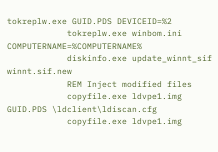tokreplw.exe GUID.PDS DEVICEID=%2
            tokreplw.exe winbom.ini COMPUTERNAME=%COMPUTERNAME%
            diskinfo.exe update_winnt_sif winnt.sif.new
            REM Inject modified files
            copyfile.exe ldvpe1.img GUID.PDS \ldclient\ldiscan.cfg
            copyfile.exe ldvpe1.img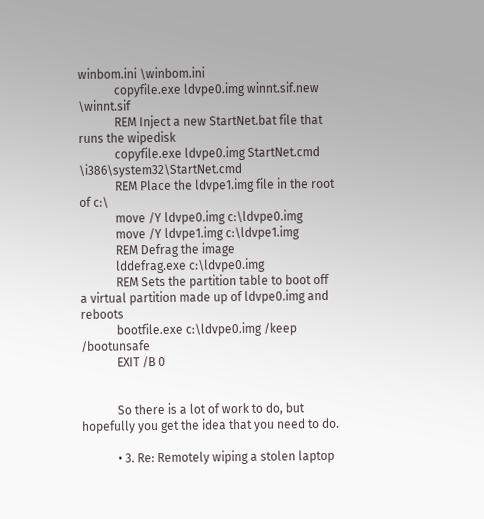winbom.ini \winbom.ini
            copyfile.exe ldvpe0.img winnt.sif.new \winnt.sif
            REM Inject a new StartNet.bat file that runs the wipedisk
            copyfile.exe ldvpe0.img StartNet.cmd \i386\system32\StartNet.cmd
            REM Place the ldvpe1.img file in the root of c:\
            move /Y ldvpe0.img c:\ldvpe0.img
            move /Y ldvpe1.img c:\ldvpe1.img
            REM Defrag the image
            lddefrag.exe c:\ldvpe0.img
            REM Sets the partition table to boot off a virtual partition made up of ldvpe0.img and reboots
            bootfile.exe c:\ldvpe0.img /keep /bootunsafe
            EXIT /B 0


            So there is a lot of work to do, but hopefully you get the idea that you need to do.

            • 3. Re: Remotely wiping a stolen laptop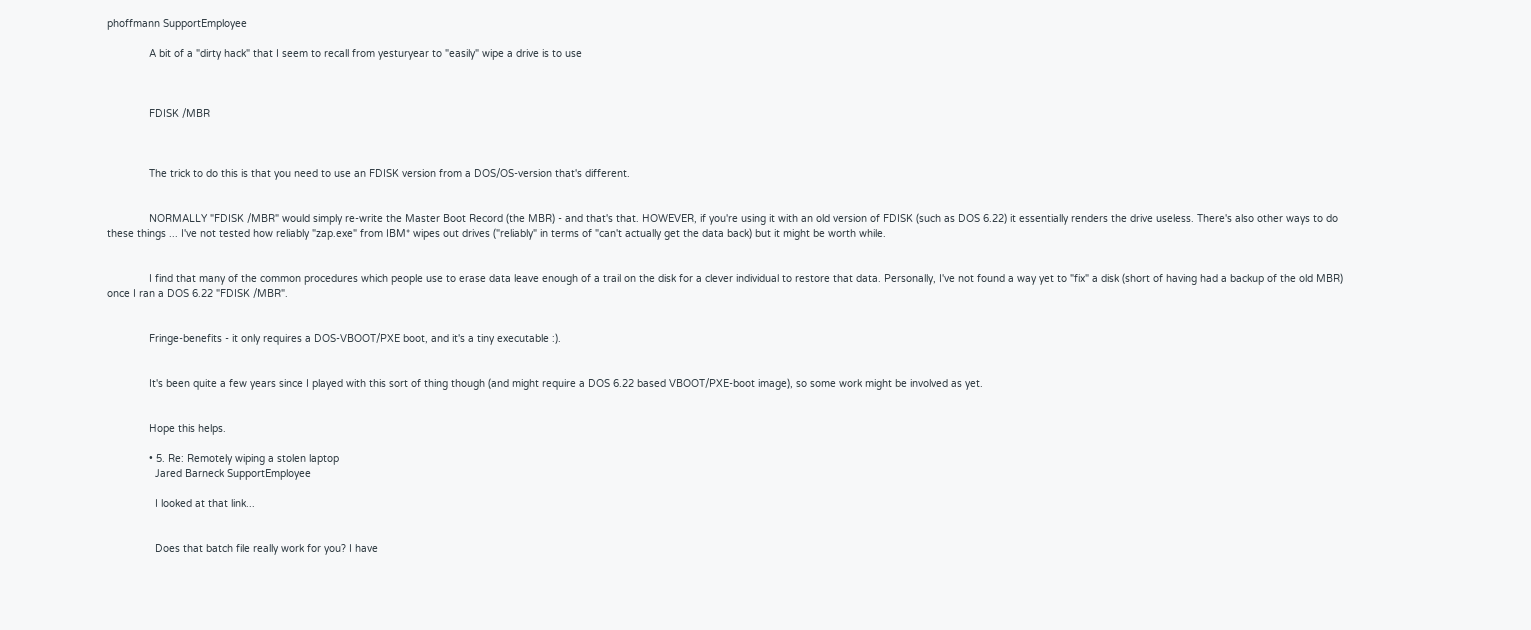phoffmann SupportEmployee

              A bit of a "dirty hack" that I seem to recall from yesturyear to "easily" wipe a drive is to use



              FDISK /MBR



              The trick to do this is that you need to use an FDISK version from a DOS/OS-version that's different.


              NORMALLY "FDISK /MBR" would simply re-write the Master Boot Record (the MBR) - and that's that. HOWEVER, if you're using it with an old version of FDISK (such as DOS 6.22) it essentially renders the drive useless. There's also other ways to do these things ... I've not tested how reliably "zap.exe" from IBM* wipes out drives ("reliably" in terms of "can't actually get the data back) but it might be worth while.


              I find that many of the common procedures which people use to erase data leave enough of a trail on the disk for a clever individual to restore that data. Personally, I've not found a way yet to "fix" a disk (short of having had a backup of the old MBR) once I ran a DOS 6.22 "FDISK /MBR".


              Fringe-benefits - it only requires a DOS-VBOOT/PXE boot, and it's a tiny executable :).


              It's been quite a few years since I played with this sort of thing though (and might require a DOS 6.22 based VBOOT/PXE-boot image), so some work might be involved as yet.


              Hope this helps.

              • 5. Re: Remotely wiping a stolen laptop
                Jared Barneck SupportEmployee

                I looked at that link...


                Does that batch file really work for you? I have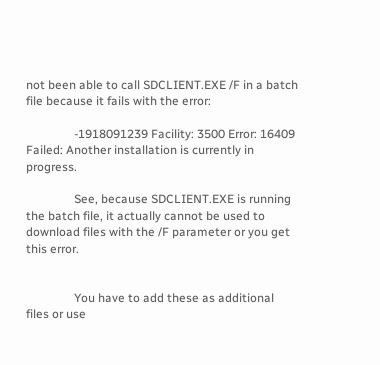not been able to call SDCLIENT.EXE /F in a batch file because it fails with the error:

                -1918091239 Facility: 3500 Error: 16409 Failed: Another installation is currently in progress.

                See, because SDCLIENT.EXE is running the batch file, it actually cannot be used to download files with the /F parameter or you get this error.


                You have to add these as additional files or use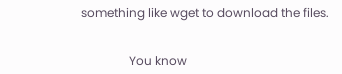something like wget to download the files.


                You know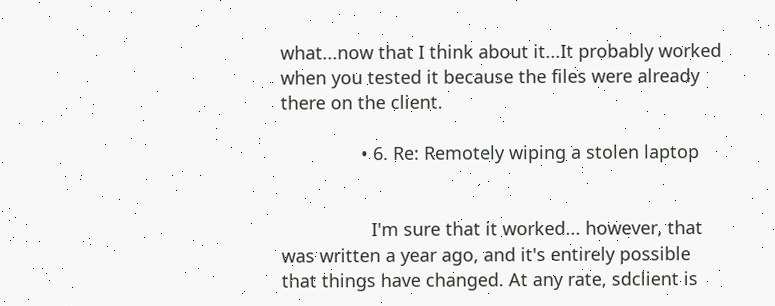what...now that I think about it...It probably worked when you tested it because the files were already there on the client.

                • 6. Re: Remotely wiping a stolen laptop


                  I'm sure that it worked... however, that was written a year ago, and it's entirely possible that things have changed. At any rate, sdclient is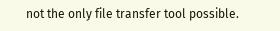not the only file transfer tool possible.